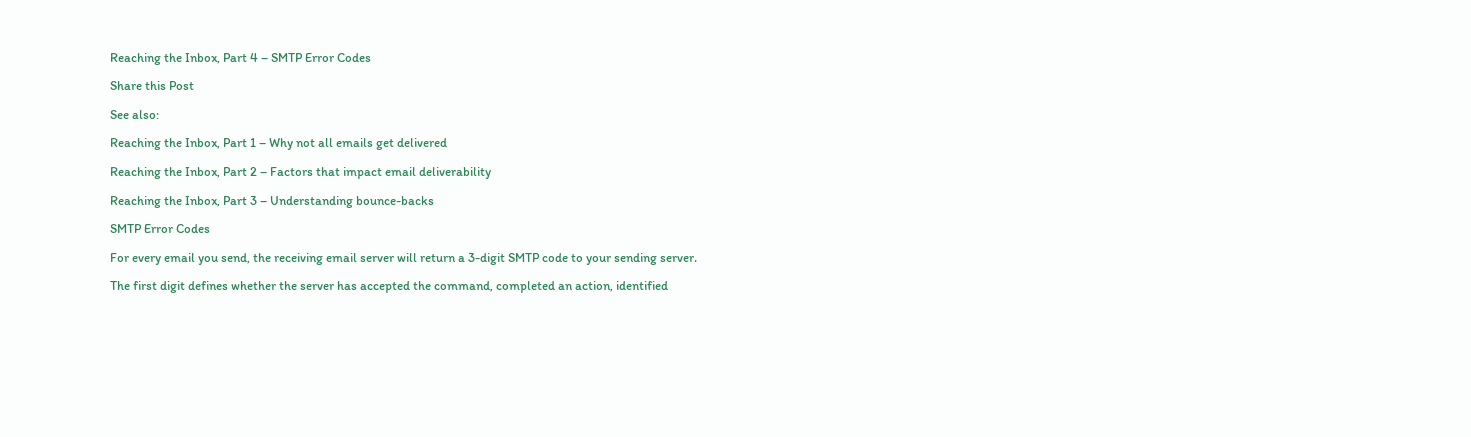Reaching the Inbox, Part 4 – SMTP Error Codes

Share this Post

See also:

Reaching the Inbox, Part 1 – Why not all emails get delivered

Reaching the Inbox, Part 2 – Factors that impact email deliverability

Reaching the Inbox, Part 3 – Understanding bounce-backs

SMTP Error Codes

For every email you send, the receiving email server will return a 3-digit SMTP code to your sending server.

The first digit defines whether the server has accepted the command, completed an action, identified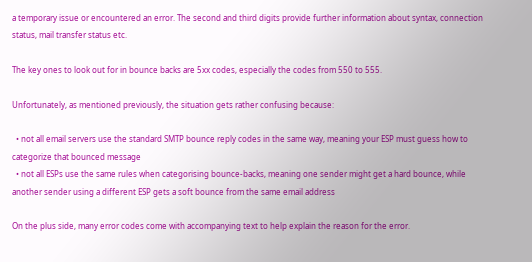a temporary issue or encountered an error. The second and third digits provide further information about syntax, connection status, mail transfer status etc.

The key ones to look out for in bounce backs are 5xx codes, especially the codes from 550 to 555.

Unfortunately, as mentioned previously, the situation gets rather confusing because:

  • not all email servers use the standard SMTP bounce reply codes in the same way, meaning your ESP must guess how to categorize that bounced message
  • not all ESPs use the same rules when categorising bounce-backs, meaning one sender might get a hard bounce, while another sender using a different ESP gets a soft bounce from the same email address

On the plus side, many error codes come with accompanying text to help explain the reason for the error.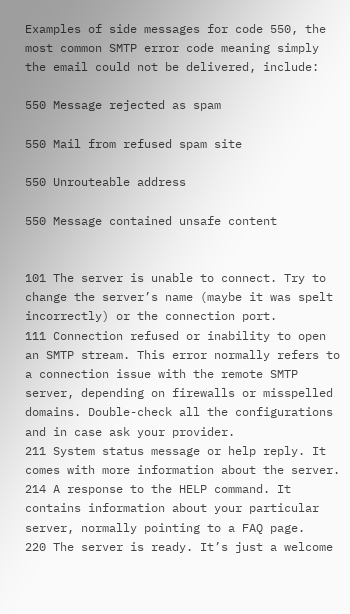Examples of side messages for code 550, the most common SMTP error code meaning simply the email could not be delivered, include:

550 Message rejected as spam

550 Mail from refused spam site

550 Unrouteable address

550 Message contained unsafe content


101 The server is unable to connect. Try to change the server’s name (maybe it was spelt incorrectly) or the connection port.
111 Connection refused or inability to open an SMTP stream. This error normally refers to a connection issue with the remote SMTP server, depending on firewalls or misspelled domains. Double-check all the configurations and in case ask your provider.
211 System status message or help reply. It comes with more information about the server.
214 A response to the HELP command. It contains information about your particular server, normally pointing to a FAQ page.
220 The server is ready. It’s just a welcome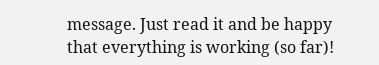message. Just read it and be happy that everything is working (so far)!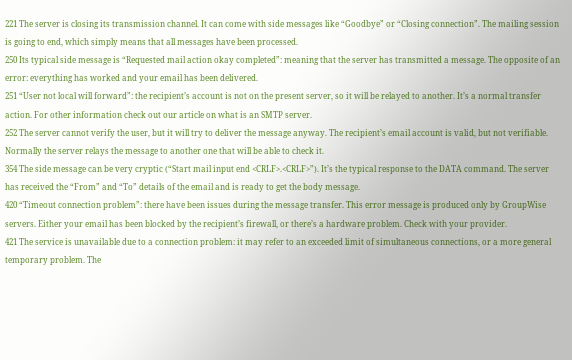221 The server is closing its transmission channel. It can come with side messages like “Goodbye” or “Closing connection”. The mailing session is going to end, which simply means that all messages have been processed.
250 Its typical side message is “Requested mail action okay completed”: meaning that the server has transmitted a message. The opposite of an error: everything has worked and your email has been delivered.
251 “User not local will forward”: the recipient’s account is not on the present server, so it will be relayed to another. It’s a normal transfer action. For other information check out our article on what is an SMTP server.
252 The server cannot verify the user, but it will try to deliver the message anyway. The recipient’s email account is valid, but not verifiable. Normally the server relays the message to another one that will be able to check it.
354 The side message can be very cryptic (“Start mail input end <CRLF>.<CRLF>”). It’s the typical response to the DATA command. The server has received the “From” and “To” details of the email and is ready to get the body message.
420 “Timeout connection problem”: there have been issues during the message transfer. This error message is produced only by GroupWise servers. Either your email has been blocked by the recipient’s firewall, or there’s a hardware problem. Check with your provider.
421 The service is unavailable due to a connection problem: it may refer to an exceeded limit of simultaneous connections, or a more general temporary problem. The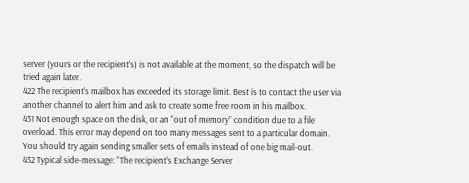server (yours or the recipient’s) is not available at the moment, so the dispatch will be tried again later.
422 The recipient’s mailbox has exceeded its storage limit. Best is to contact the user via another channel to alert him and ask to create some free room in his mailbox.
431 Not enough space on the disk, or an “out of memory” condition due to a file overload. This error may depend on too many messages sent to a particular domain. You should try again sending smaller sets of emails instead of one big mail-out.
432 Typical side-message: “The recipient’s Exchange Server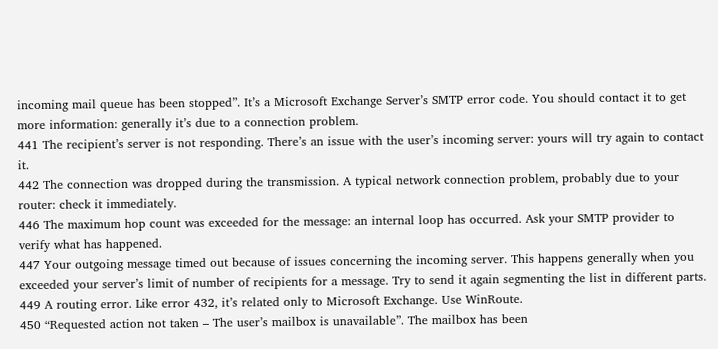incoming mail queue has been stopped”. It’s a Microsoft Exchange Server’s SMTP error code. You should contact it to get more information: generally it’s due to a connection problem.
441 The recipient’s server is not responding. There’s an issue with the user’s incoming server: yours will try again to contact it.
442 The connection was dropped during the transmission. A typical network connection problem, probably due to your router: check it immediately.
446 The maximum hop count was exceeded for the message: an internal loop has occurred. Ask your SMTP provider to verify what has happened.
447 Your outgoing message timed out because of issues concerning the incoming server. This happens generally when you exceeded your server’s limit of number of recipients for a message. Try to send it again segmenting the list in different parts.
449 A routing error. Like error 432, it’s related only to Microsoft Exchange. Use WinRoute.
450 “Requested action not taken – The user’s mailbox is unavailable”. The mailbox has been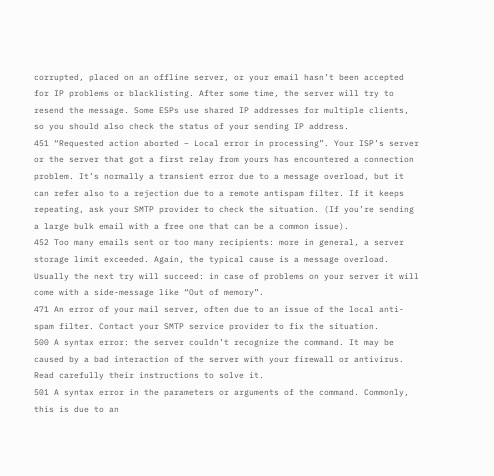corrupted, placed on an offline server, or your email hasn’t been accepted for IP problems or blacklisting. After some time, the server will try to resend the message. Some ESPs use shared IP addresses for multiple clients, so you should also check the status of your sending IP address.
451 “Requested action aborted – Local error in processing”. Your ISP’s server or the server that got a first relay from yours has encountered a connection problem. It’s normally a transient error due to a message overload, but it can refer also to a rejection due to a remote antispam filter. If it keeps repeating, ask your SMTP provider to check the situation. (If you’re sending a large bulk email with a free one that can be a common issue).
452 Too many emails sent or too many recipients: more in general, a server storage limit exceeded. Again, the typical cause is a message overload. Usually the next try will succeed: in case of problems on your server it will come with a side-message like “Out of memory”.
471 An error of your mail server, often due to an issue of the local anti-spam filter. Contact your SMTP service provider to fix the situation.
500 A syntax error: the server couldn’t recognize the command. It may be caused by a bad interaction of the server with your firewall or antivirus. Read carefully their instructions to solve it.
501 A syntax error in the parameters or arguments of the command. Commonly, this is due to an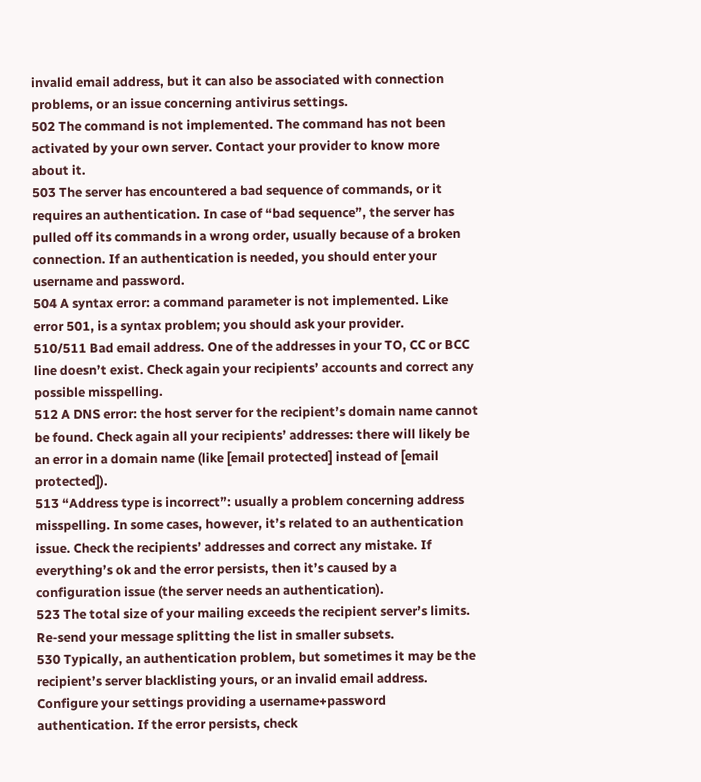invalid email address, but it can also be associated with connection problems, or an issue concerning antivirus settings.
502 The command is not implemented. The command has not been activated by your own server. Contact your provider to know more about it.
503 The server has encountered a bad sequence of commands, or it requires an authentication. In case of “bad sequence”, the server has pulled off its commands in a wrong order, usually because of a broken connection. If an authentication is needed, you should enter your username and password.
504 A syntax error: a command parameter is not implemented. Like error 501, is a syntax problem; you should ask your provider.
510/511 Bad email address. One of the addresses in your TO, CC or BCC line doesn’t exist. Check again your recipients’ accounts and correct any possible misspelling.
512 A DNS error: the host server for the recipient’s domain name cannot be found. Check again all your recipients’ addresses: there will likely be an error in a domain name (like [email protected] instead of [email protected]).
513 “Address type is incorrect”: usually a problem concerning address misspelling. In some cases, however, it’s related to an authentication issue. Check the recipients’ addresses and correct any mistake. If everything’s ok and the error persists, then it’s caused by a configuration issue (the server needs an authentication).
523 The total size of your mailing exceeds the recipient server’s limits. Re-send your message splitting the list in smaller subsets.
530 Typically, an authentication problem, but sometimes it may be the recipient’s server blacklisting yours, or an invalid email address. Configure your settings providing a username+password authentication. If the error persists, check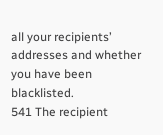all your recipients’ addresses and whether you have been blacklisted.
541 The recipient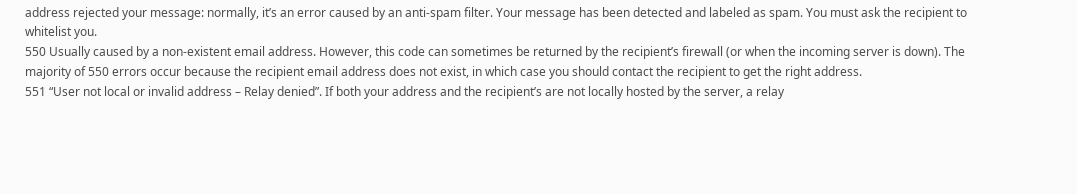address rejected your message: normally, it’s an error caused by an anti-spam filter. Your message has been detected and labeled as spam. You must ask the recipient to whitelist you.
550 Usually caused by a non-existent email address. However, this code can sometimes be returned by the recipient’s firewall (or when the incoming server is down). The majority of 550 errors occur because the recipient email address does not exist, in which case you should contact the recipient to get the right address.
551 “User not local or invalid address – Relay denied”. If both your address and the recipient’s are not locally hosted by the server, a relay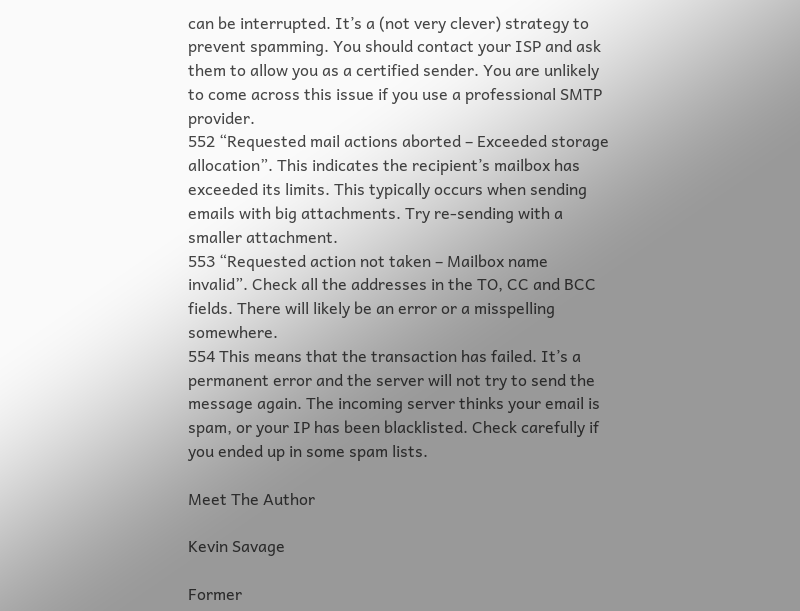can be interrupted. It’s a (not very clever) strategy to prevent spamming. You should contact your ISP and ask them to allow you as a certified sender. You are unlikely to come across this issue if you use a professional SMTP provider.
552 “Requested mail actions aborted – Exceeded storage allocation”. This indicates the recipient’s mailbox has exceeded its limits. This typically occurs when sending emails with big attachments. Try re-sending with a smaller attachment.
553 “Requested action not taken – Mailbox name invalid”. Check all the addresses in the TO, CC and BCC fields. There will likely be an error or a misspelling somewhere.
554 This means that the transaction has failed. It’s a permanent error and the server will not try to send the message again. The incoming server thinks your email is spam, or your IP has been blacklisted. Check carefully if you ended up in some spam lists.

Meet The Author

Kevin Savage

Former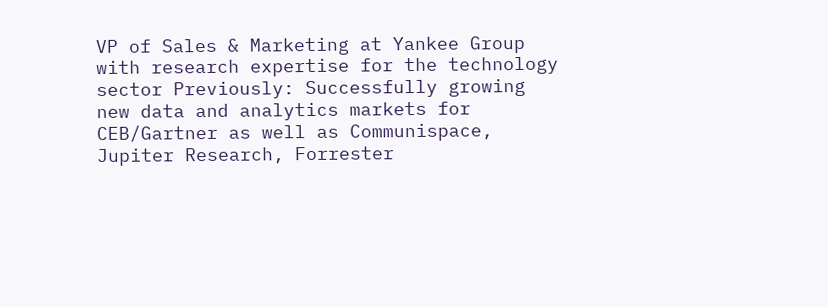VP of Sales & Marketing at Yankee Group with research expertise for the technology sector Previously: Successfully growing new data and analytics markets for CEB/Gartner as well as Communispace, Jupiter Research, Forrester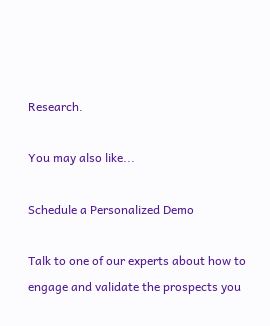Research.

You may also like...

Schedule a Personalized Demo

Talk to one of our experts about how to engage and validate the prospects you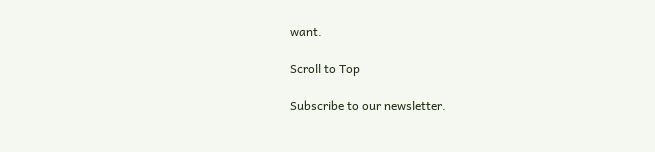want.

Scroll to Top

Subscribe to our newsletter.